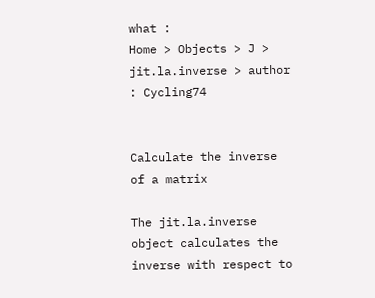what :
Home > Objects > J > jit.la.inverse > author : Cycling74


Calculate the inverse of a matrix

The jit.la.inverse object calculates the inverse with respect to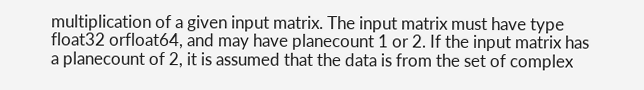multiplication of a given input matrix. The input matrix must have type float32 orfloat64, and may have planecount 1 or 2. If the input matrix has a planecount of 2, it is assumed that the data is from the set of complex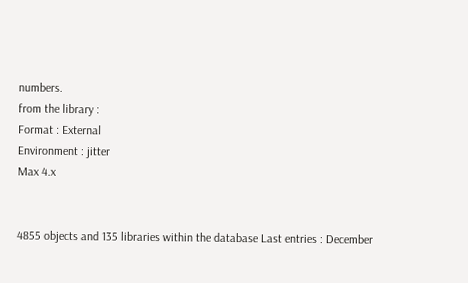numbers.
from the library :
Format : External
Environment : jitter
Max 4.x


4855 objects and 135 libraries within the database Last entries : December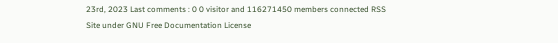23rd, 2023 Last comments : 0 0 visitor and 116271450 members connected RSS
Site under GNU Free Documentation License